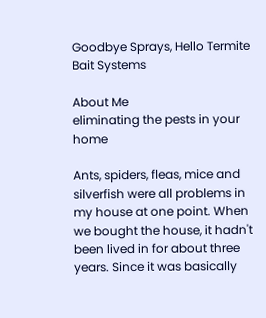Goodbye Sprays, Hello Termite Bait Systems

About Me
eliminating the pests in your home

Ants, spiders, fleas, mice and silverfish were all problems in my house at one point. When we bought the house, it hadn't been lived in for about three years. Since it was basically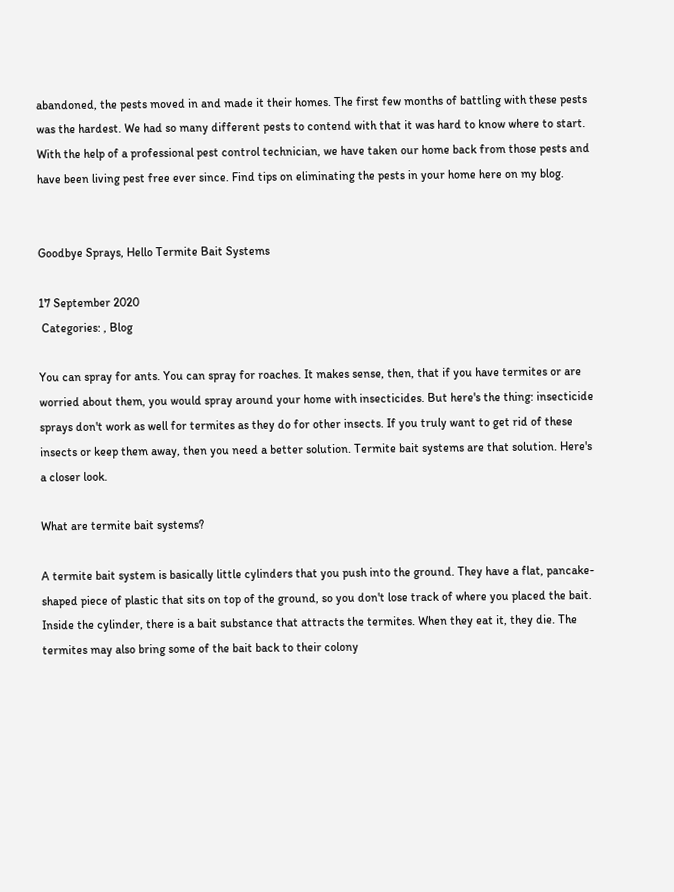abandoned, the pests moved in and made it their homes. The first few months of battling with these pests was the hardest. We had so many different pests to contend with that it was hard to know where to start. With the help of a professional pest control technician, we have taken our home back from those pests and have been living pest free ever since. Find tips on eliminating the pests in your home here on my blog.


Goodbye Sprays, Hello Termite Bait Systems

17 September 2020
 Categories: , Blog

You can spray for ants. You can spray for roaches. It makes sense, then, that if you have termites or are worried about them, you would spray around your home with insecticides. But here's the thing: insecticide sprays don't work as well for termites as they do for other insects. If you truly want to get rid of these insects or keep them away, then you need a better solution. Termite bait systems are that solution. Here's a closer look.

What are termite bait systems?

A termite bait system is basically little cylinders that you push into the ground. They have a flat, pancake-shaped piece of plastic that sits on top of the ground, so you don't lose track of where you placed the bait. Inside the cylinder, there is a bait substance that attracts the termites. When they eat it, they die. The termites may also bring some of the bait back to their colony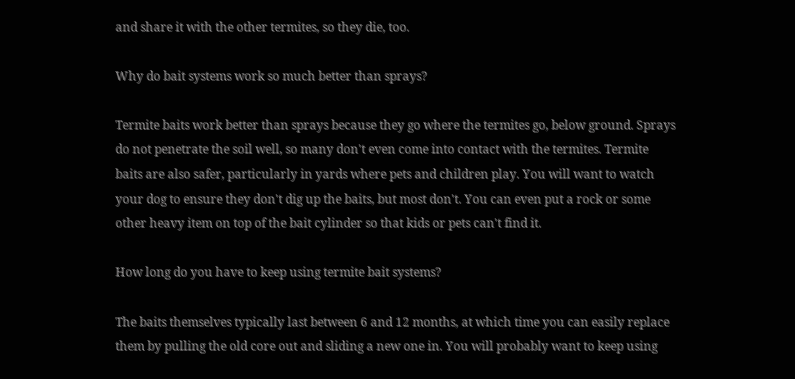and share it with the other termites, so they die, too.

Why do bait systems work so much better than sprays?

Termite baits work better than sprays because they go where the termites go, below ground. Sprays do not penetrate the soil well, so many don't even come into contact with the termites. Termite baits are also safer, particularly in yards where pets and children play. You will want to watch your dog to ensure they don't dig up the baits, but most don't. You can even put a rock or some other heavy item on top of the bait cylinder so that kids or pets can't find it.

How long do you have to keep using termite bait systems?

The baits themselves typically last between 6 and 12 months, at which time you can easily replace them by pulling the old core out and sliding a new one in. You will probably want to keep using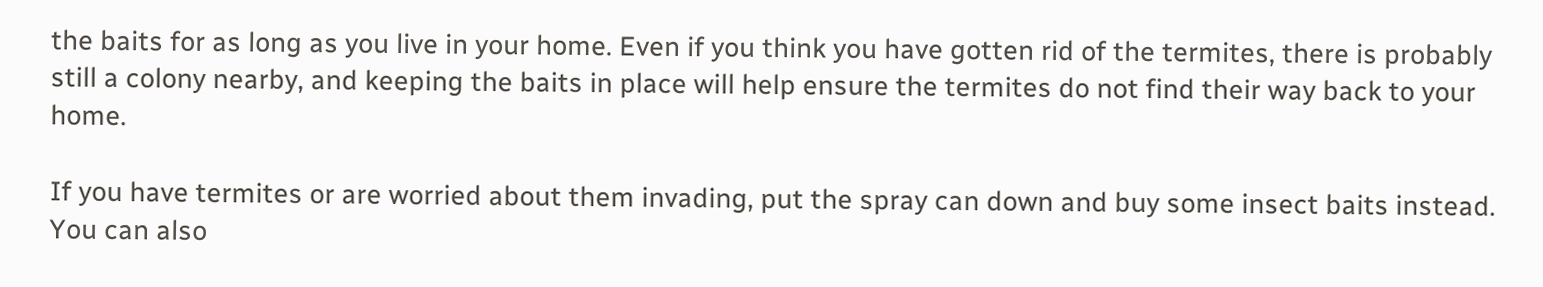the baits for as long as you live in your home. Even if you think you have gotten rid of the termites, there is probably still a colony nearby, and keeping the baits in place will help ensure the termites do not find their way back to your home.

If you have termites or are worried about them invading, put the spray can down and buy some insect baits instead. You can also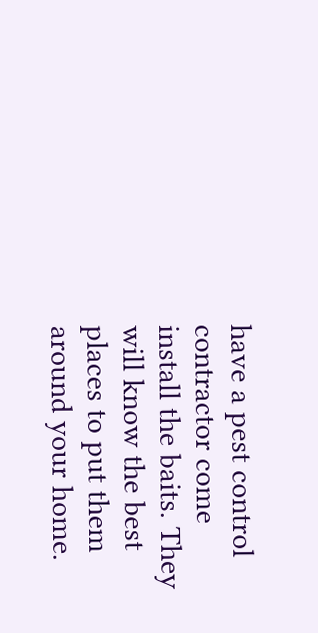have a pest control contractor come install the baits. They will know the best places to put them around your home.